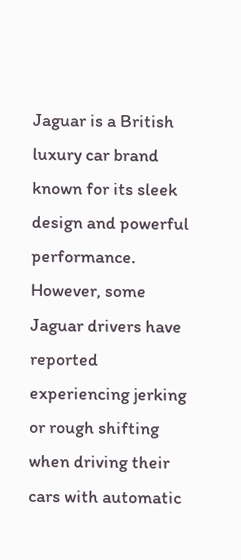Jaguar is a British luxury car brand known for its sleek design and powerful performance. However, some Jaguar drivers have reported experiencing jerking or rough shifting when driving their cars with automatic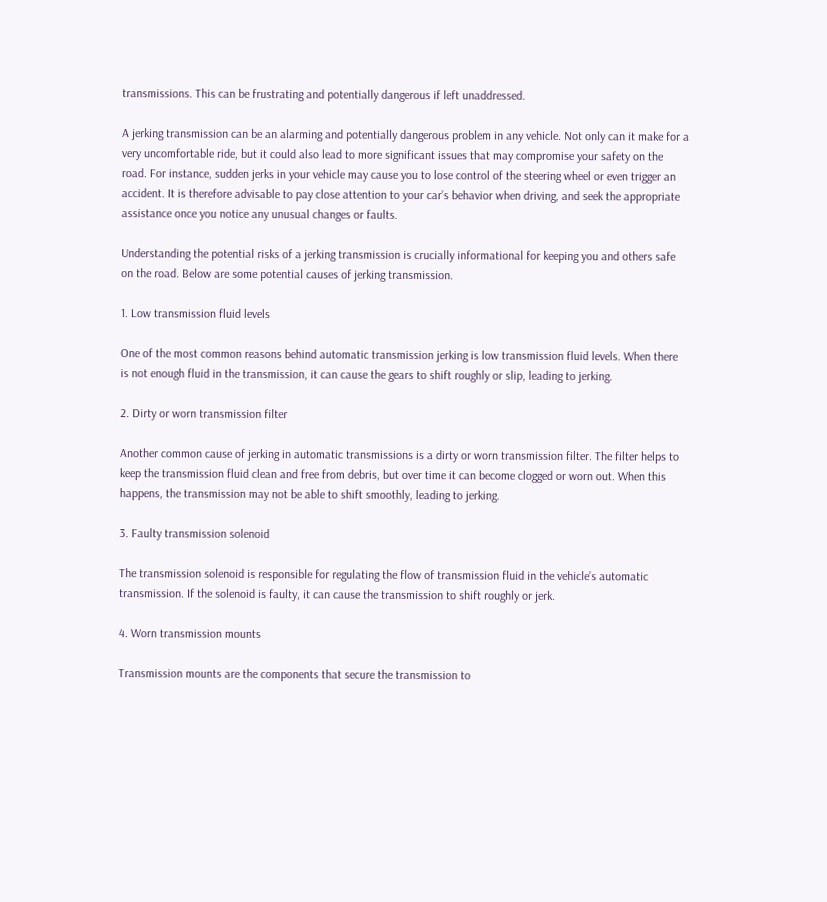transmissions. This can be frustrating and potentially dangerous if left unaddressed.

A jerking transmission can be an alarming and potentially dangerous problem in any vehicle. Not only can it make for a very uncomfortable ride, but it could also lead to more significant issues that may compromise your safety on the road. For instance, sudden jerks in your vehicle may cause you to lose control of the steering wheel or even trigger an accident. It is therefore advisable to pay close attention to your car’s behavior when driving, and seek the appropriate assistance once you notice any unusual changes or faults.

Understanding the potential risks of a jerking transmission is crucially informational for keeping you and others safe on the road. Below are some potential causes of jerking transmission.

1. Low transmission fluid levels

One of the most common reasons behind automatic transmission jerking is low transmission fluid levels. When there is not enough fluid in the transmission, it can cause the gears to shift roughly or slip, leading to jerking.

2. Dirty or worn transmission filter

Another common cause of jerking in automatic transmissions is a dirty or worn transmission filter. The filter helps to keep the transmission fluid clean and free from debris, but over time it can become clogged or worn out. When this happens, the transmission may not be able to shift smoothly, leading to jerking.

3. Faulty transmission solenoid

The transmission solenoid is responsible for regulating the flow of transmission fluid in the vehicle’s automatic transmission. If the solenoid is faulty, it can cause the transmission to shift roughly or jerk.

4. Worn transmission mounts

Transmission mounts are the components that secure the transmission to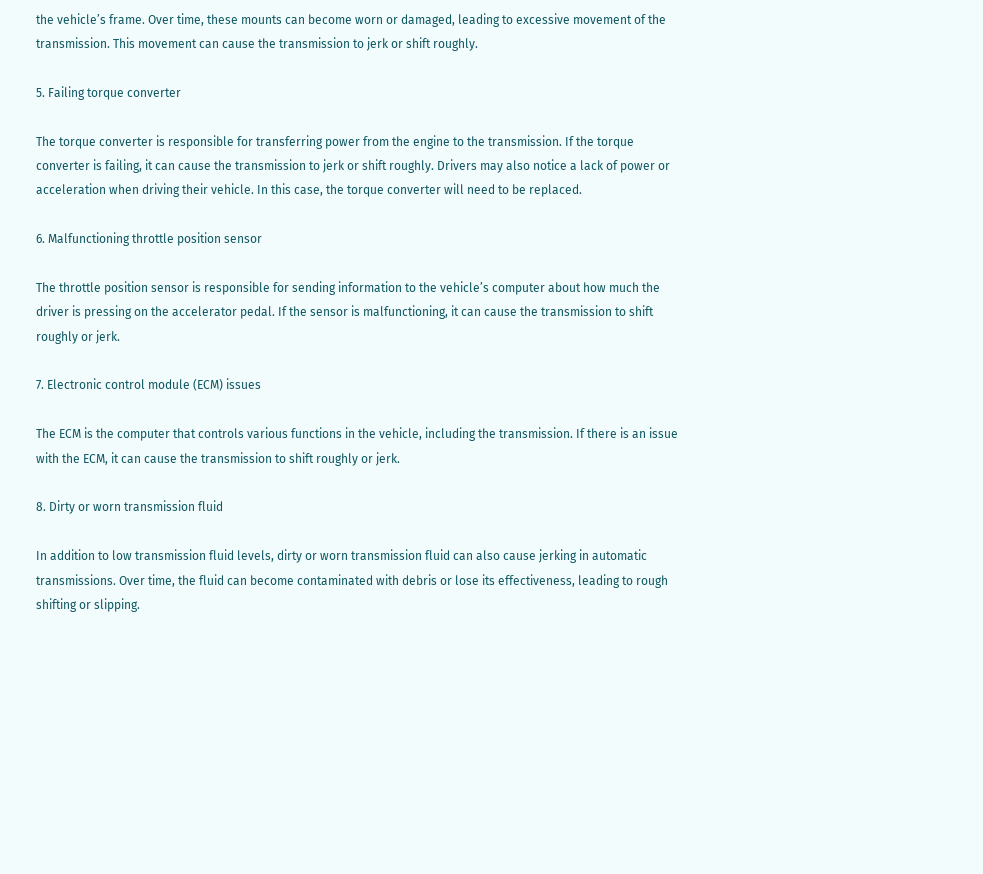the vehicle’s frame. Over time, these mounts can become worn or damaged, leading to excessive movement of the transmission. This movement can cause the transmission to jerk or shift roughly.

5. Failing torque converter

The torque converter is responsible for transferring power from the engine to the transmission. If the torque converter is failing, it can cause the transmission to jerk or shift roughly. Drivers may also notice a lack of power or acceleration when driving their vehicle. In this case, the torque converter will need to be replaced.

6. Malfunctioning throttle position sensor

The throttle position sensor is responsible for sending information to the vehicle’s computer about how much the driver is pressing on the accelerator pedal. If the sensor is malfunctioning, it can cause the transmission to shift roughly or jerk.

7. Electronic control module (ECM) issues

The ECM is the computer that controls various functions in the vehicle, including the transmission. If there is an issue with the ECM, it can cause the transmission to shift roughly or jerk.

8. Dirty or worn transmission fluid

In addition to low transmission fluid levels, dirty or worn transmission fluid can also cause jerking in automatic transmissions. Over time, the fluid can become contaminated with debris or lose its effectiveness, leading to rough shifting or slipping.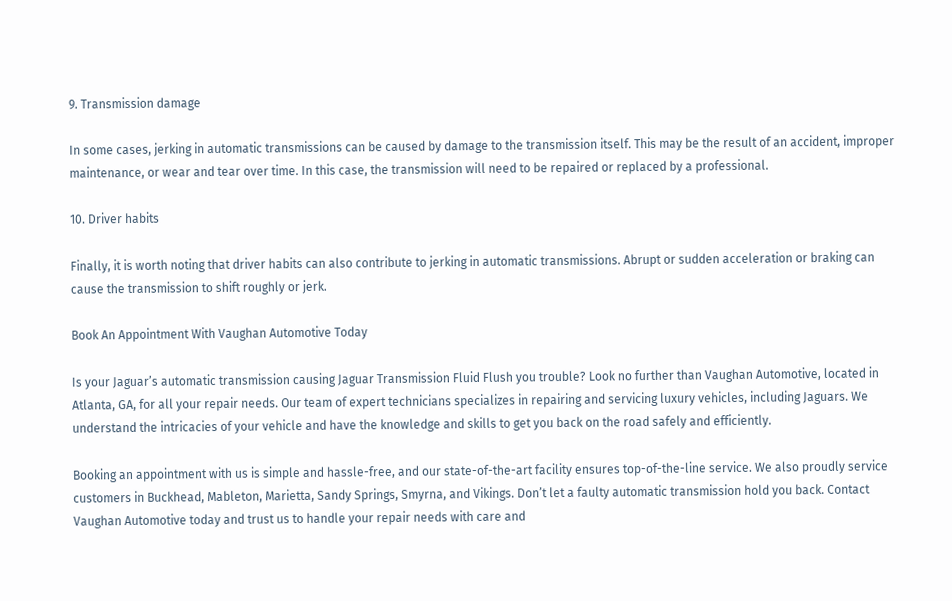9. Transmission damage

In some cases, jerking in automatic transmissions can be caused by damage to the transmission itself. This may be the result of an accident, improper maintenance, or wear and tear over time. In this case, the transmission will need to be repaired or replaced by a professional.

10. Driver habits

Finally, it is worth noting that driver habits can also contribute to jerking in automatic transmissions. Abrupt or sudden acceleration or braking can cause the transmission to shift roughly or jerk.

Book An Appointment With Vaughan Automotive Today

Is your Jaguar’s automatic transmission causing Jaguar Transmission Fluid Flush you trouble? Look no further than Vaughan Automotive, located in Atlanta, GA, for all your repair needs. Our team of expert technicians specializes in repairing and servicing luxury vehicles, including Jaguars. We understand the intricacies of your vehicle and have the knowledge and skills to get you back on the road safely and efficiently.

Booking an appointment with us is simple and hassle-free, and our state-of-the-art facility ensures top-of-the-line service. We also proudly service customers in Buckhead, Mableton, Marietta, Sandy Springs, Smyrna, and Vikings. Don’t let a faulty automatic transmission hold you back. Contact Vaughan Automotive today and trust us to handle your repair needs with care and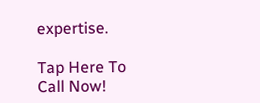expertise.

Tap Here To Call Now!